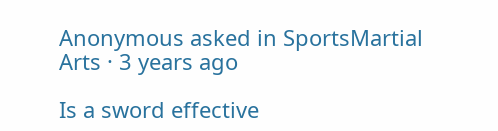Anonymous asked in SportsMartial Arts · 3 years ago

Is a sword effective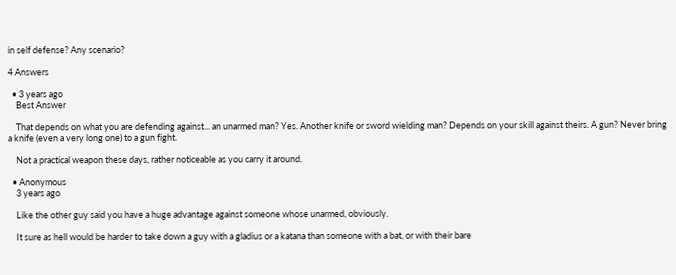in self defense? Any scenario?

4 Answers

  • 3 years ago
    Best Answer

    That depends on what you are defending against... an unarmed man? Yes. Another knife or sword wielding man? Depends on your skill against theirs. A gun? Never bring a knife (even a very long one) to a gun fight.

    Not a practical weapon these days, rather noticeable as you carry it around.

  • Anonymous
    3 years ago

    Like the other guy said you have a huge advantage against someone whose unarmed, obviously.

    It sure as hell would be harder to take down a guy with a gladius or a katana than someone with a bat, or with their bare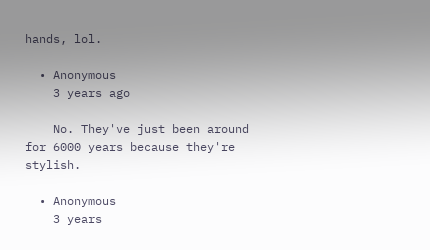hands, lol.

  • Anonymous
    3 years ago

    No. They've just been around for 6000 years because they're stylish.

  • Anonymous
    3 years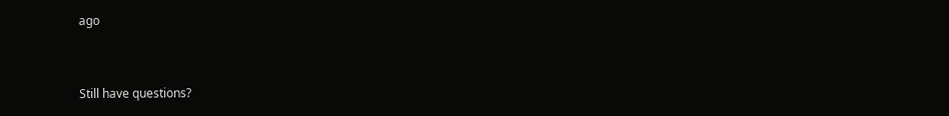ago


Still have questions?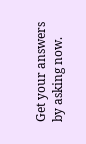Get your answers by asking now.